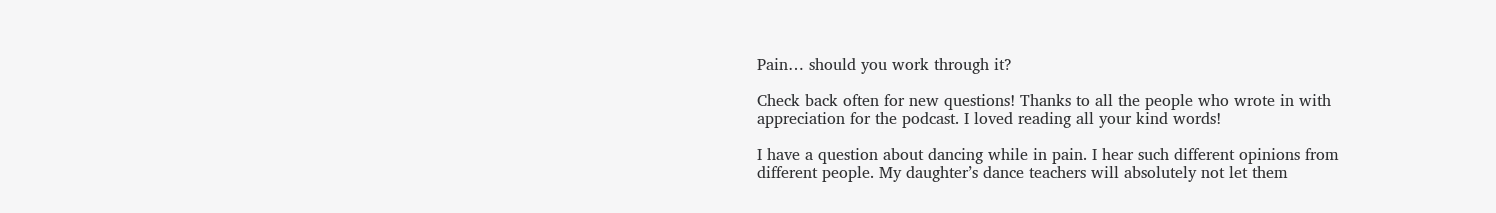Pain… should you work through it?

Check back often for new questions! Thanks to all the people who wrote in with appreciation for the podcast. I loved reading all your kind words!

I have a question about dancing while in pain. I hear such different opinions from different people. My daughter’s dance teachers will absolutely not let them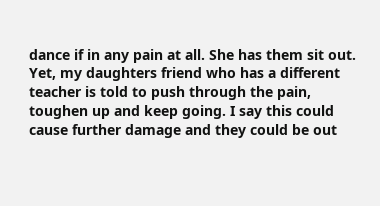dance if in any pain at all. She has them sit out. Yet, my daughters friend who has a different teacher is told to push through the pain, toughen up and keep going. I say this could cause further damage and they could be out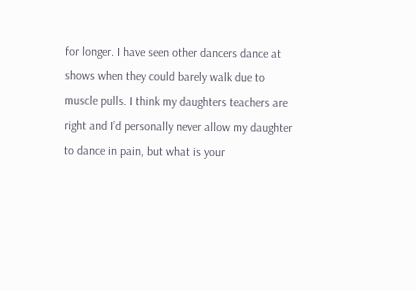for longer. I have seen other dancers dance at shows when they could barely walk due to muscle pulls. I think my daughters teachers are right and I’d personally never allow my daughter to dance in pain, but what is your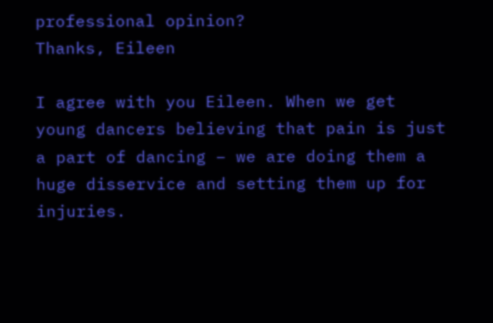professional opinion?
Thanks, Eileen

I agree with you Eileen. When we get young dancers believing that pain is just a part of dancing – we are doing them a huge disservice and setting them up for injuries.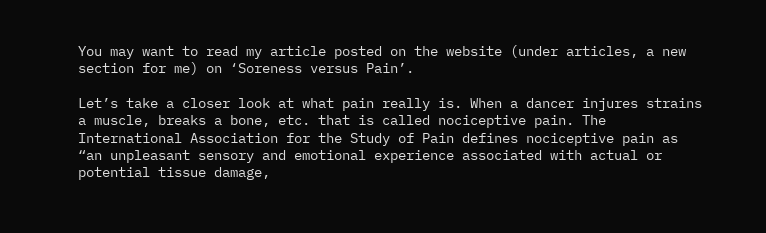You may want to read my article posted on the website (under articles, a new section for me) on ‘Soreness versus Pain’.

Let’s take a closer look at what pain really is. When a dancer injures strains a muscle, breaks a bone, etc. that is called nociceptive pain. The International Association for the Study of Pain defines nociceptive pain as “an unpleasant sensory and emotional experience associated with actual or potential tissue damage,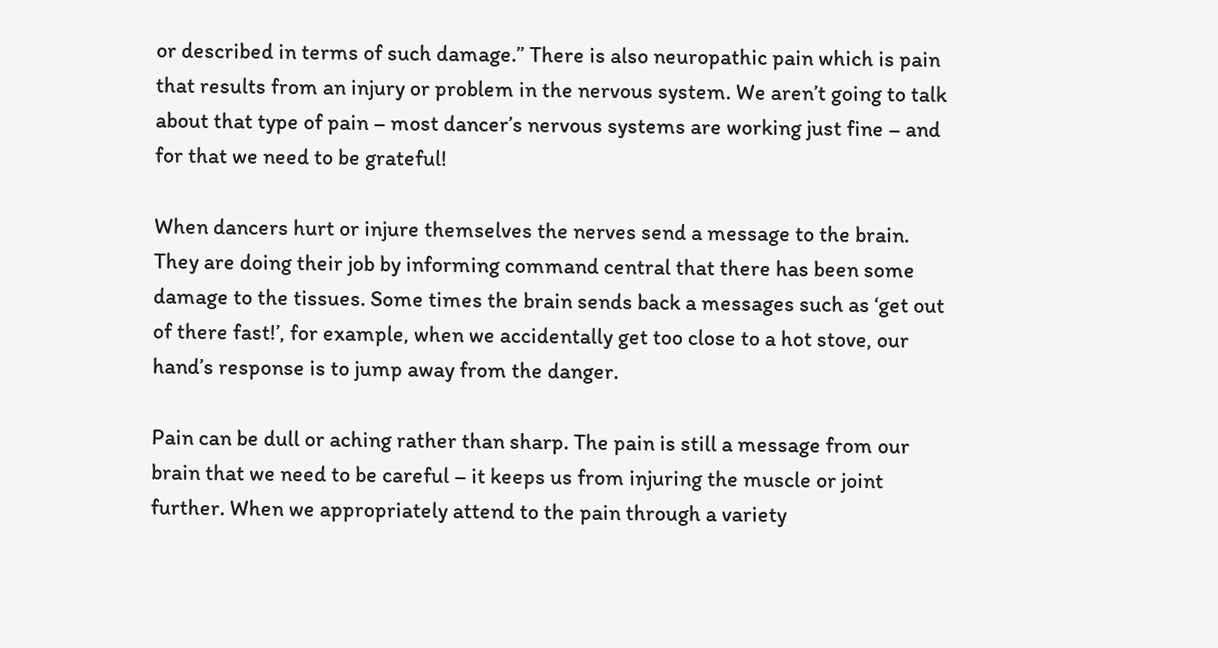or described in terms of such damage.” There is also neuropathic pain which is pain that results from an injury or problem in the nervous system. We aren’t going to talk about that type of pain – most dancer’s nervous systems are working just fine – and for that we need to be grateful!

When dancers hurt or injure themselves the nerves send a message to the brain. They are doing their job by informing command central that there has been some damage to the tissues. Some times the brain sends back a messages such as ‘get out of there fast!’, for example, when we accidentally get too close to a hot stove, our hand’s response is to jump away from the danger.

Pain can be dull or aching rather than sharp. The pain is still a message from our brain that we need to be careful – it keeps us from injuring the muscle or joint further. When we appropriately attend to the pain through a variety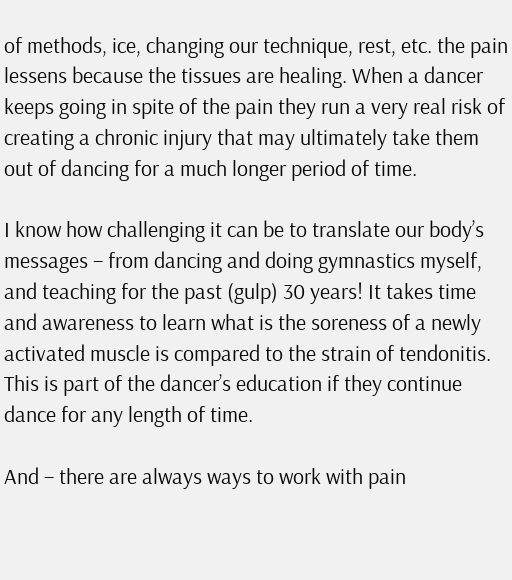of methods, ice, changing our technique, rest, etc. the pain lessens because the tissues are healing. When a dancer keeps going in spite of the pain they run a very real risk of creating a chronic injury that may ultimately take them out of dancing for a much longer period of time.

I know how challenging it can be to translate our body’s messages – from dancing and doing gymnastics myself, and teaching for the past (gulp) 30 years! It takes time and awareness to learn what is the soreness of a newly activated muscle is compared to the strain of tendonitis. This is part of the dancer’s education if they continue dance for any length of time.

And – there are always ways to work with pain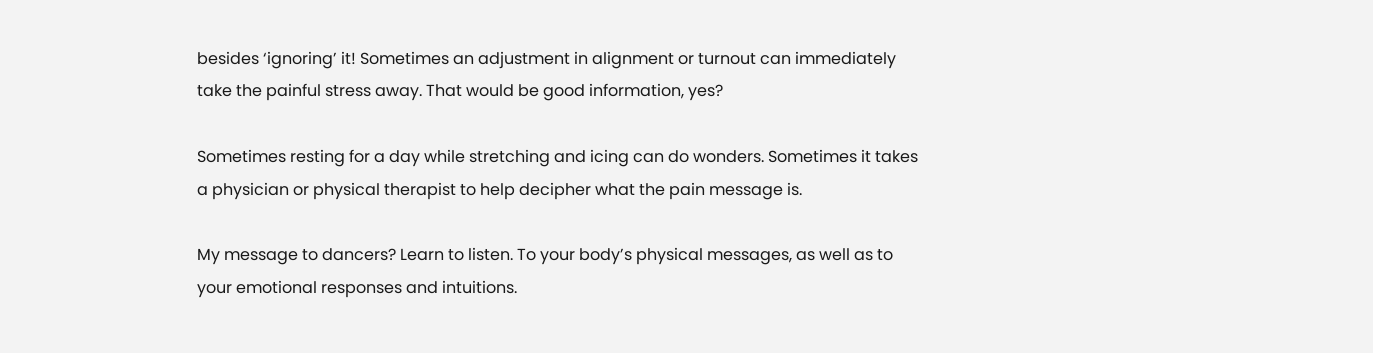besides ‘ignoring’ it! Sometimes an adjustment in alignment or turnout can immediately take the painful stress away. That would be good information, yes?

Sometimes resting for a day while stretching and icing can do wonders. Sometimes it takes a physician or physical therapist to help decipher what the pain message is.

My message to dancers? Learn to listen. To your body’s physical messages, as well as to your emotional responses and intuitions.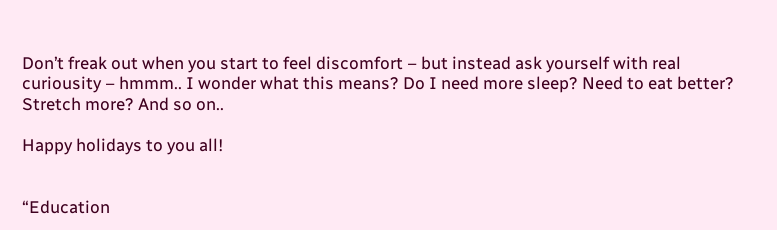Don’t freak out when you start to feel discomfort – but instead ask yourself with real curiousity – hmmm.. I wonder what this means? Do I need more sleep? Need to eat better? Stretch more? And so on..

Happy holidays to you all!


“Education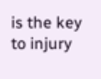is the key to injury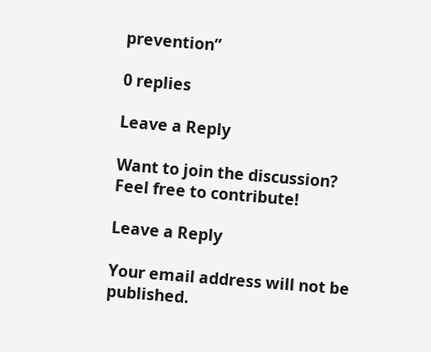prevention”

0 replies

Leave a Reply

Want to join the discussion?
Feel free to contribute!

Leave a Reply

Your email address will not be published.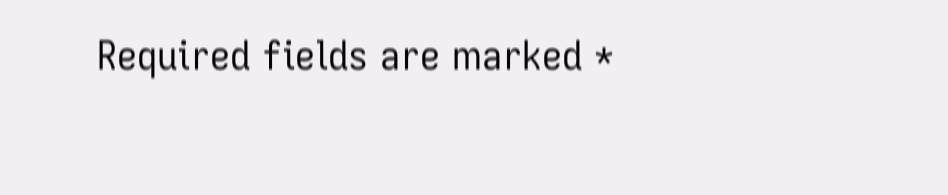Required fields are marked *